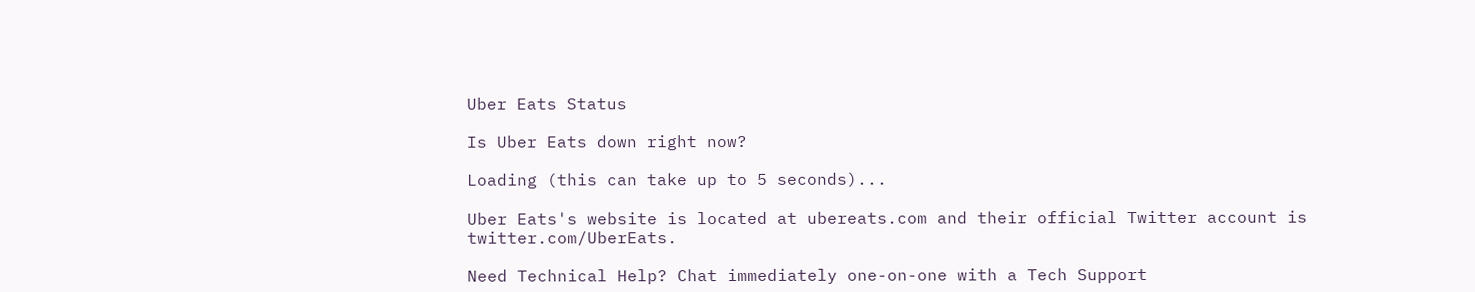Uber Eats Status

Is Uber Eats down right now?

Loading (this can take up to 5 seconds)...

Uber Eats's website is located at ubereats.com and their official Twitter account is twitter.com/UberEats.

Need Technical Help? Chat immediately one-on-one with a Tech Support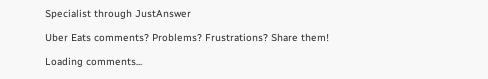Specialist through JustAnswer

Uber Eats comments? Problems? Frustrations? Share them!

Loading comments...